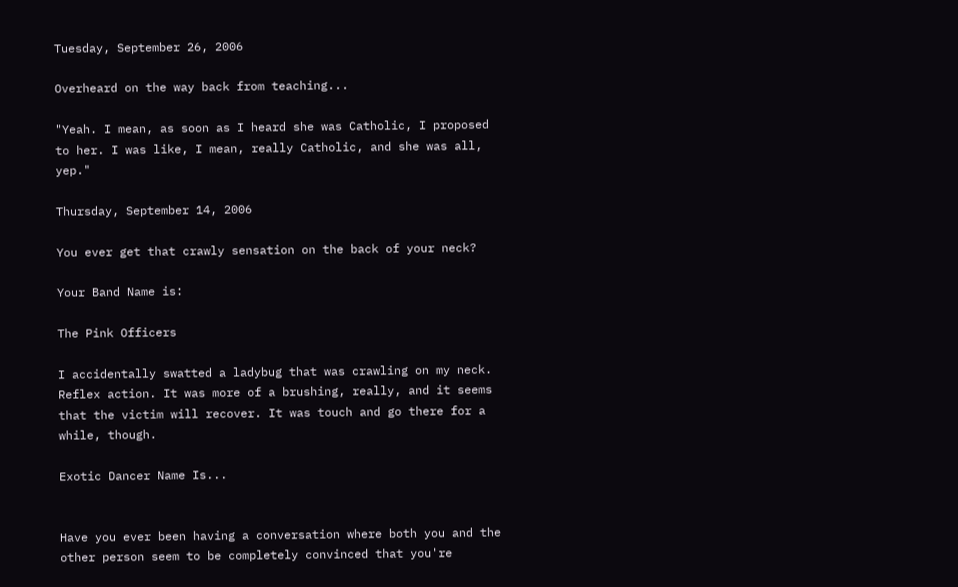Tuesday, September 26, 2006

Overheard on the way back from teaching...

"Yeah. I mean, as soon as I heard she was Catholic, I proposed to her. I was like, I mean, really Catholic, and she was all, yep."

Thursday, September 14, 2006

You ever get that crawly sensation on the back of your neck?

Your Band Name is:

The Pink Officers

I accidentally swatted a ladybug that was crawling on my neck. Reflex action. It was more of a brushing, really, and it seems that the victim will recover. It was touch and go there for a while, though.

Exotic Dancer Name Is...


Have you ever been having a conversation where both you and the other person seem to be completely convinced that you're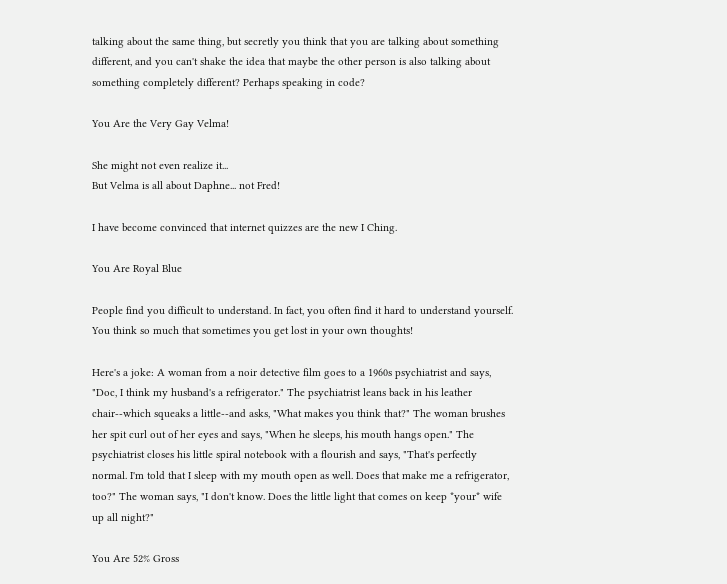talking about the same thing, but secretly you think that you are talking about something different, and you can't shake the idea that maybe the other person is also talking about something completely different? Perhaps speaking in code?

You Are the Very Gay Velma!

She might not even realize it...
But Velma is all about Daphne... not Fred!

I have become convinced that internet quizzes are the new I Ching.

You Are Royal Blue

People find you difficult to understand. In fact, you often find it hard to understand yourself.
You think so much that sometimes you get lost in your own thoughts!

Here's a joke: A woman from a noir detective film goes to a 1960s psychiatrist and says, "Doc, I think my husband's a refrigerator." The psychiatrist leans back in his leather chair--which squeaks a little--and asks, "What makes you think that?" The woman brushes her spit curl out of her eyes and says, "When he sleeps, his mouth hangs open." The psychiatrist closes his little spiral notebook with a flourish and says, "That's perfectly normal. I'm told that I sleep with my mouth open as well. Does that make me a refrigerator, too?" The woman says, "I don't know. Does the little light that comes on keep *your* wife up all night?"

You Are 52% Gross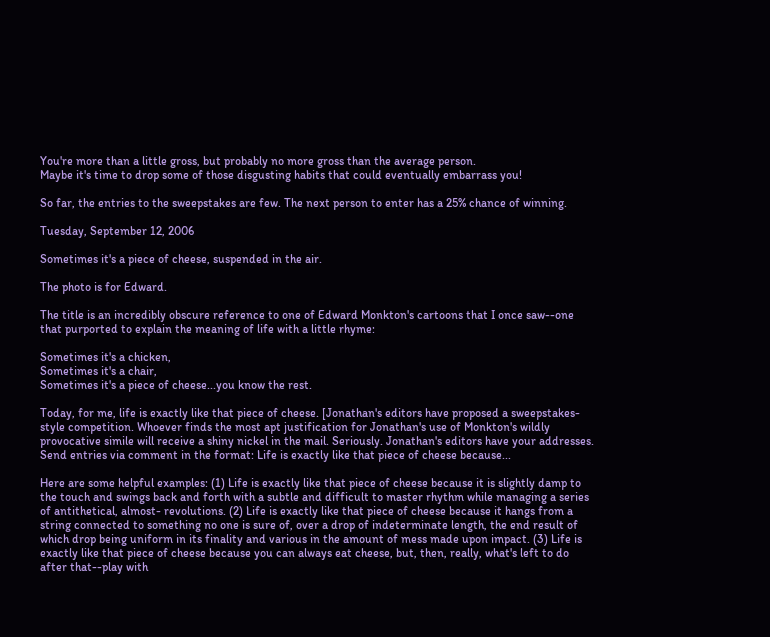You're more than a little gross, but probably no more gross than the average person.
Maybe it's time to drop some of those disgusting habits that could eventually embarrass you!

So far, the entries to the sweepstakes are few. The next person to enter has a 25% chance of winning.

Tuesday, September 12, 2006

Sometimes it's a piece of cheese, suspended in the air.

The photo is for Edward.

The title is an incredibly obscure reference to one of Edward Monkton's cartoons that I once saw--one that purported to explain the meaning of life with a little rhyme:

Sometimes it's a chicken,
Sometimes it's a chair,
Sometimes it's a piece of cheese...you know the rest.

Today, for me, life is exactly like that piece of cheese. [Jonathan's editors have proposed a sweepstakes-style competition. Whoever finds the most apt justification for Jonathan's use of Monkton's wildly provocative simile will receive a shiny nickel in the mail. Seriously. Jonathan's editors have your addresses. Send entries via comment in the format: Life is exactly like that piece of cheese because...

Here are some helpful examples: (1) Life is exactly like that piece of cheese because it is slightly damp to the touch and swings back and forth with a subtle and difficult to master rhythm while managing a series of antithetical, almost- revolutions. (2) Life is exactly like that piece of cheese because it hangs from a string connected to something no one is sure of, over a drop of indeterminate length, the end result of which drop being uniform in its finality and various in the amount of mess made upon impact. (3) Life is exactly like that piece of cheese because you can always eat cheese, but, then, really, what's left to do after that--play with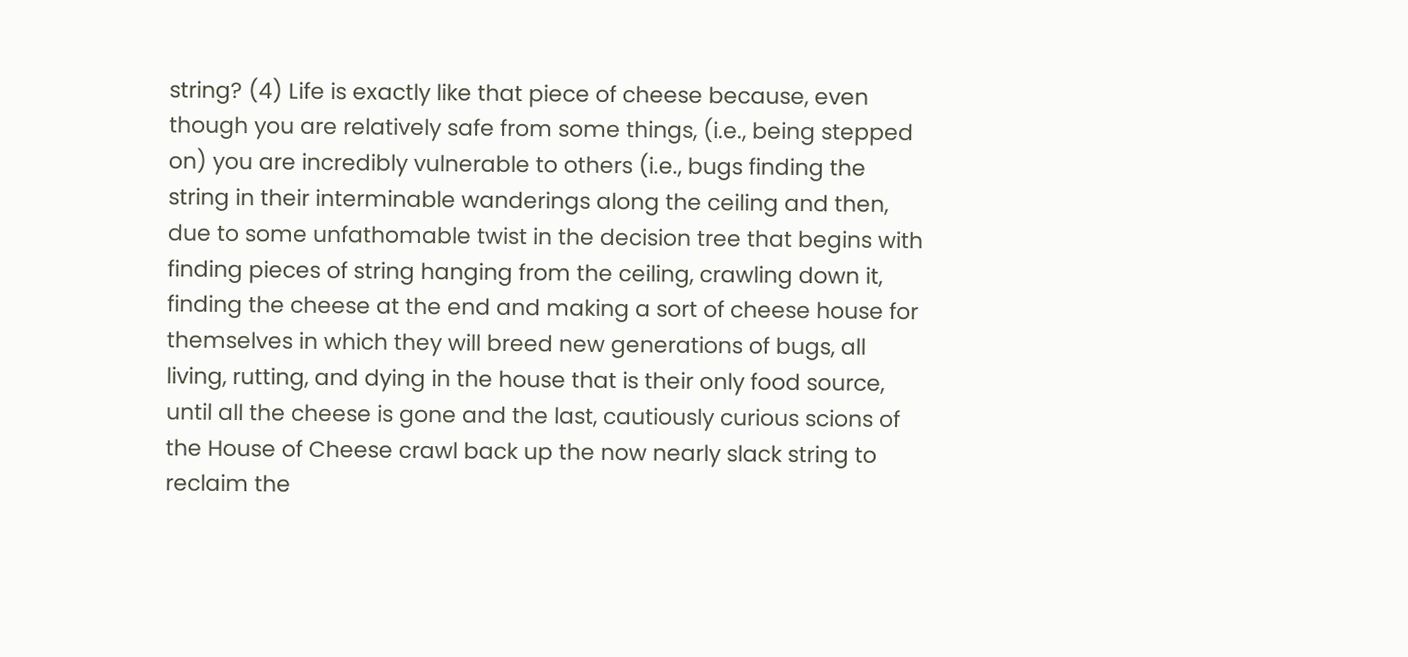string? (4) Life is exactly like that piece of cheese because, even though you are relatively safe from some things, (i.e., being stepped on) you are incredibly vulnerable to others (i.e., bugs finding the string in their interminable wanderings along the ceiling and then, due to some unfathomable twist in the decision tree that begins with finding pieces of string hanging from the ceiling, crawling down it, finding the cheese at the end and making a sort of cheese house for themselves in which they will breed new generations of bugs, all living, rutting, and dying in the house that is their only food source, until all the cheese is gone and the last, cautiously curious scions of the House of Cheese crawl back up the now nearly slack string to reclaim the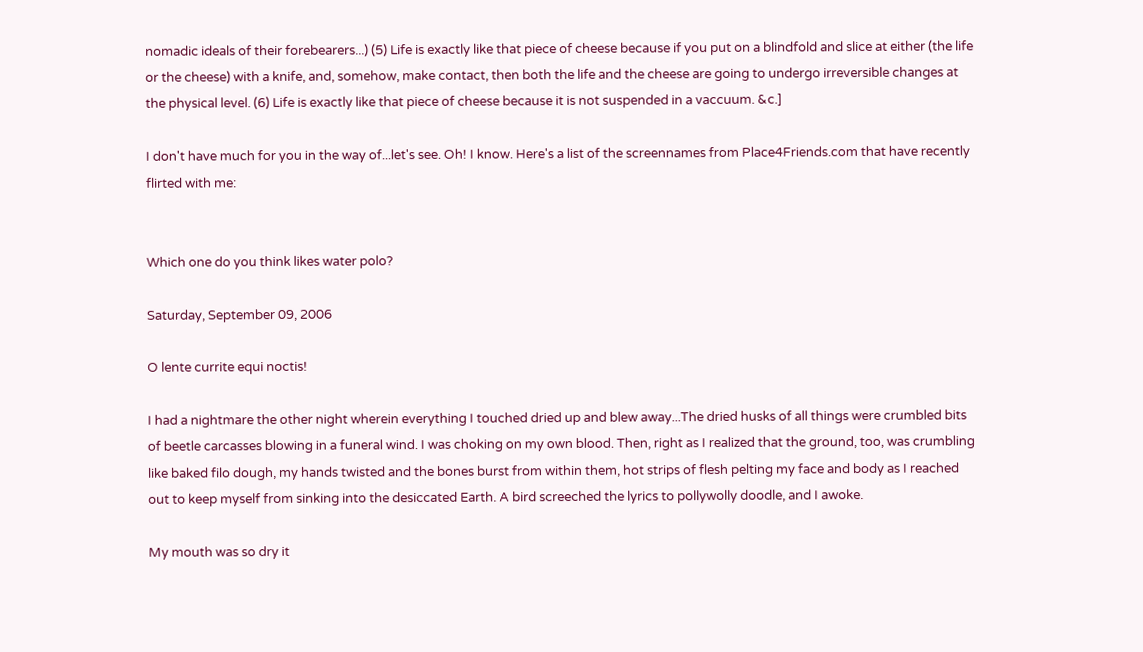nomadic ideals of their forebearers...) (5) Life is exactly like that piece of cheese because if you put on a blindfold and slice at either (the life or the cheese) with a knife, and, somehow, make contact, then both the life and the cheese are going to undergo irreversible changes at the physical level. (6) Life is exactly like that piece of cheese because it is not suspended in a vaccuum. &c.]

I don't have much for you in the way of...let's see. Oh! I know. Here's a list of the screennames from Place4Friends.com that have recently flirted with me:


Which one do you think likes water polo?

Saturday, September 09, 2006

O lente currite equi noctis!

I had a nightmare the other night wherein everything I touched dried up and blew away...The dried husks of all things were crumbled bits of beetle carcasses blowing in a funeral wind. I was choking on my own blood. Then, right as I realized that the ground, too, was crumbling like baked filo dough, my hands twisted and the bones burst from within them, hot strips of flesh pelting my face and body as I reached out to keep myself from sinking into the desiccated Earth. A bird screeched the lyrics to pollywolly doodle, and I awoke.

My mouth was so dry it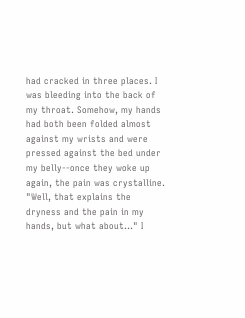had cracked in three places. I was bleeding into the back of my throat. Somehow, my hands had both been folded almost against my wrists and were pressed against the bed under my belly--once they woke up again, the pain was crystalline. "Well, that explains the dryness and the pain in my hands, but what about..." I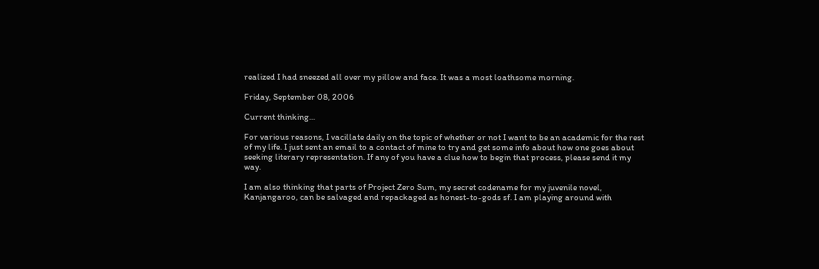realized I had sneezed all over my pillow and face. It was a most loathsome morning.

Friday, September 08, 2006

Current thinking...

For various reasons, I vacillate daily on the topic of whether or not I want to be an academic for the rest of my life. I just sent an email to a contact of mine to try and get some info about how one goes about seeking literary representation. If any of you have a clue how to begin that process, please send it my way.

I am also thinking that parts of Project Zero Sum, my secret codename for my juvenile novel, Kanjangaroo, can be salvaged and repackaged as honest-to-gods sf. I am playing around with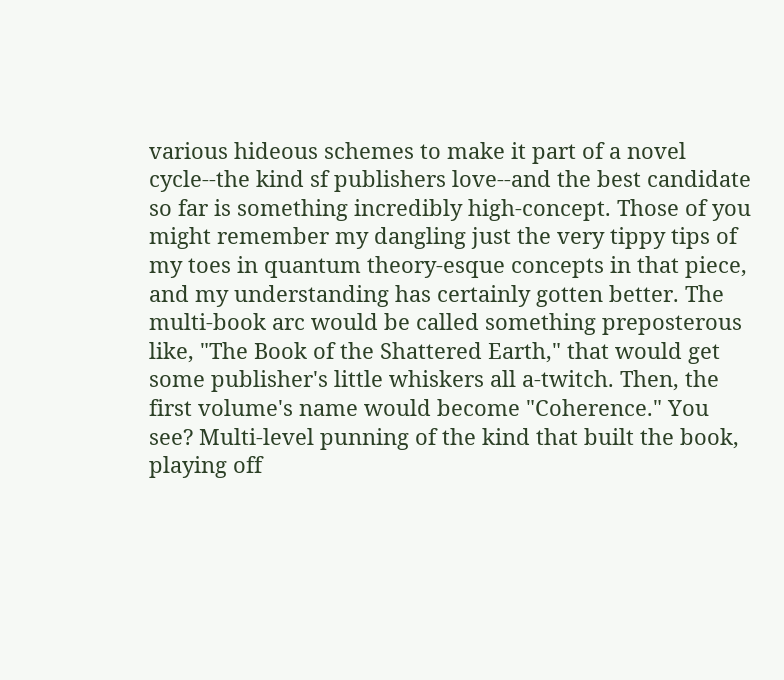various hideous schemes to make it part of a novel cycle--the kind sf publishers love--and the best candidate so far is something incredibly high-concept. Those of you might remember my dangling just the very tippy tips of my toes in quantum theory-esque concepts in that piece, and my understanding has certainly gotten better. The multi-book arc would be called something preposterous like, "The Book of the Shattered Earth," that would get some publisher's little whiskers all a-twitch. Then, the first volume's name would become "Coherence." You see? Multi-level punning of the kind that built the book, playing off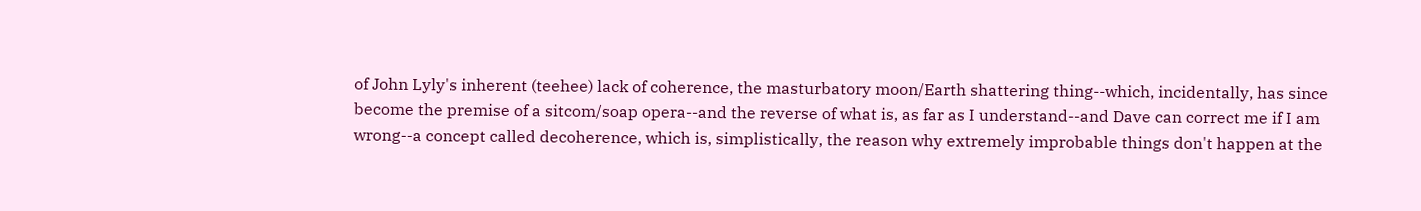of John Lyly's inherent (teehee) lack of coherence, the masturbatory moon/Earth shattering thing--which, incidentally, has since become the premise of a sitcom/soap opera--and the reverse of what is, as far as I understand--and Dave can correct me if I am wrong--a concept called decoherence, which is, simplistically, the reason why extremely improbable things don't happen at the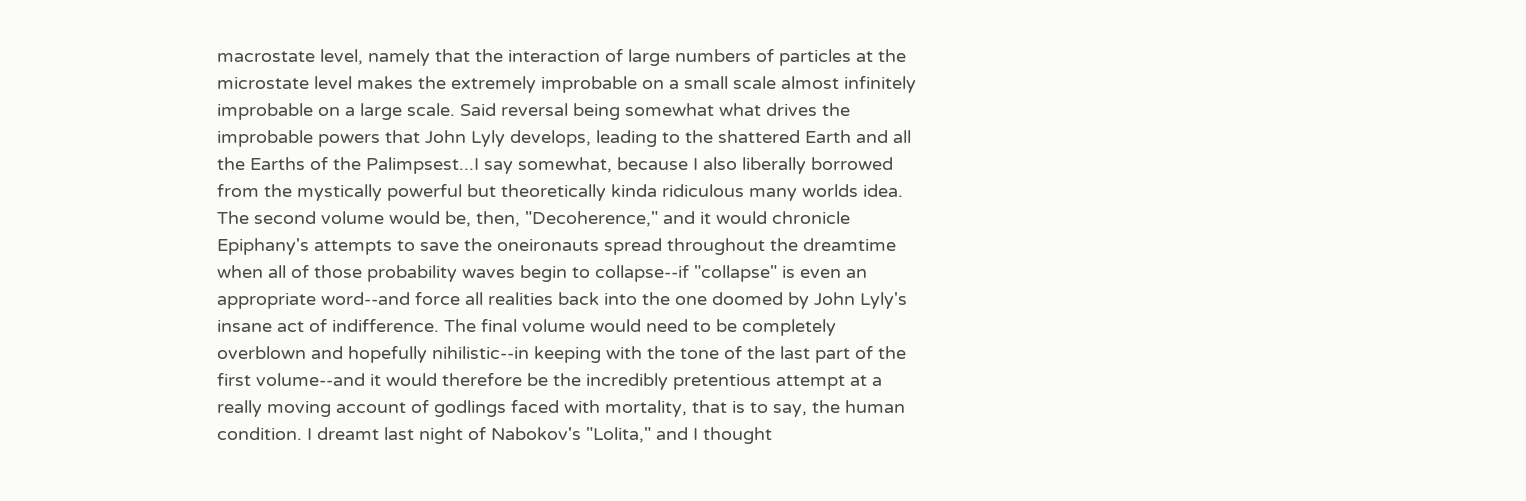macrostate level, namely that the interaction of large numbers of particles at the microstate level makes the extremely improbable on a small scale almost infinitely improbable on a large scale. Said reversal being somewhat what drives the improbable powers that John Lyly develops, leading to the shattered Earth and all the Earths of the Palimpsest...I say somewhat, because I also liberally borrowed from the mystically powerful but theoretically kinda ridiculous many worlds idea. The second volume would be, then, "Decoherence," and it would chronicle Epiphany's attempts to save the oneironauts spread throughout the dreamtime when all of those probability waves begin to collapse--if "collapse" is even an appropriate word--and force all realities back into the one doomed by John Lyly's insane act of indifference. The final volume would need to be completely overblown and hopefully nihilistic--in keeping with the tone of the last part of the first volume--and it would therefore be the incredibly pretentious attempt at a really moving account of godlings faced with mortality, that is to say, the human condition. I dreamt last night of Nabokov's "Lolita," and I thought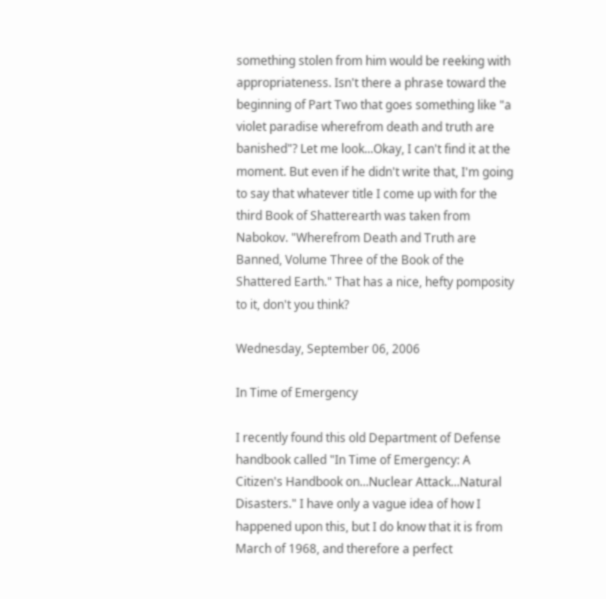something stolen from him would be reeking with appropriateness. Isn't there a phrase toward the beginning of Part Two that goes something like "a violet paradise wherefrom death and truth are banished"? Let me look...Okay, I can't find it at the moment. But even if he didn't write that, I'm going to say that whatever title I come up with for the third Book of Shatterearth was taken from Nabokov. "Wherefrom Death and Truth are Banned, Volume Three of the Book of the Shattered Earth." That has a nice, hefty pomposity to it, don't you think?

Wednesday, September 06, 2006

In Time of Emergency

I recently found this old Department of Defense handbook called "In Time of Emergency: A Citizen's Handbook on...Nuclear Attack...Natural Disasters." I have only a vague idea of how I happened upon this, but I do know that it is from March of 1968, and therefore a perfect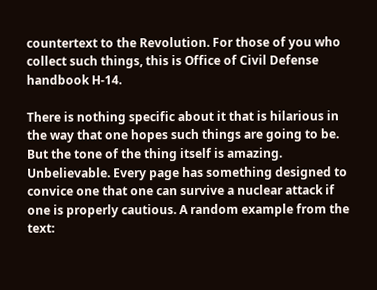countertext to the Revolution. For those of you who collect such things, this is Office of Civil Defense handbook H-14.

There is nothing specific about it that is hilarious in the way that one hopes such things are going to be. But the tone of the thing itself is amazing. Unbelievable. Every page has something designed to convice one that one can survive a nuclear attack if one is properly cautious. A random example from the text: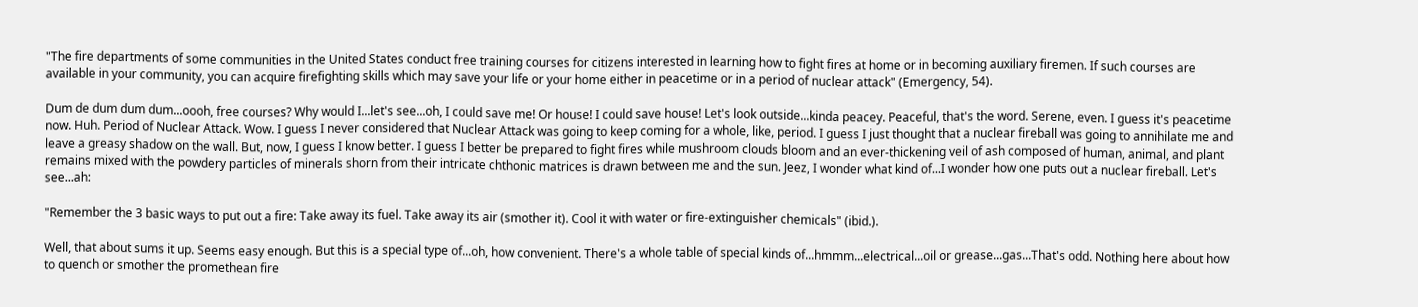"The fire departments of some communities in the United States conduct free training courses for citizens interested in learning how to fight fires at home or in becoming auxiliary firemen. If such courses are available in your community, you can acquire firefighting skills which may save your life or your home either in peacetime or in a period of nuclear attack" (Emergency, 54).

Dum de dum dum dum...oooh, free courses? Why would I...let's see...oh, I could save me! Or house! I could save house! Let's look outside...kinda peacey. Peaceful, that's the word. Serene, even. I guess it's peacetime now. Huh. Period of Nuclear Attack. Wow. I guess I never considered that Nuclear Attack was going to keep coming for a whole, like, period. I guess I just thought that a nuclear fireball was going to annihilate me and leave a greasy shadow on the wall. But, now, I guess I know better. I guess I better be prepared to fight fires while mushroom clouds bloom and an ever-thickening veil of ash composed of human, animal, and plant remains mixed with the powdery particles of minerals shorn from their intricate chthonic matrices is drawn between me and the sun. Jeez, I wonder what kind of...I wonder how one puts out a nuclear fireball. Let's see...ah:

"Remember the 3 basic ways to put out a fire: Take away its fuel. Take away its air (smother it). Cool it with water or fire-extinguisher chemicals" (ibid.).

Well, that about sums it up. Seems easy enough. But this is a special type of...oh, how convenient. There's a whole table of special kinds of...hmmm...electrical...oil or grease...gas...That's odd. Nothing here about how to quench or smother the promethean fire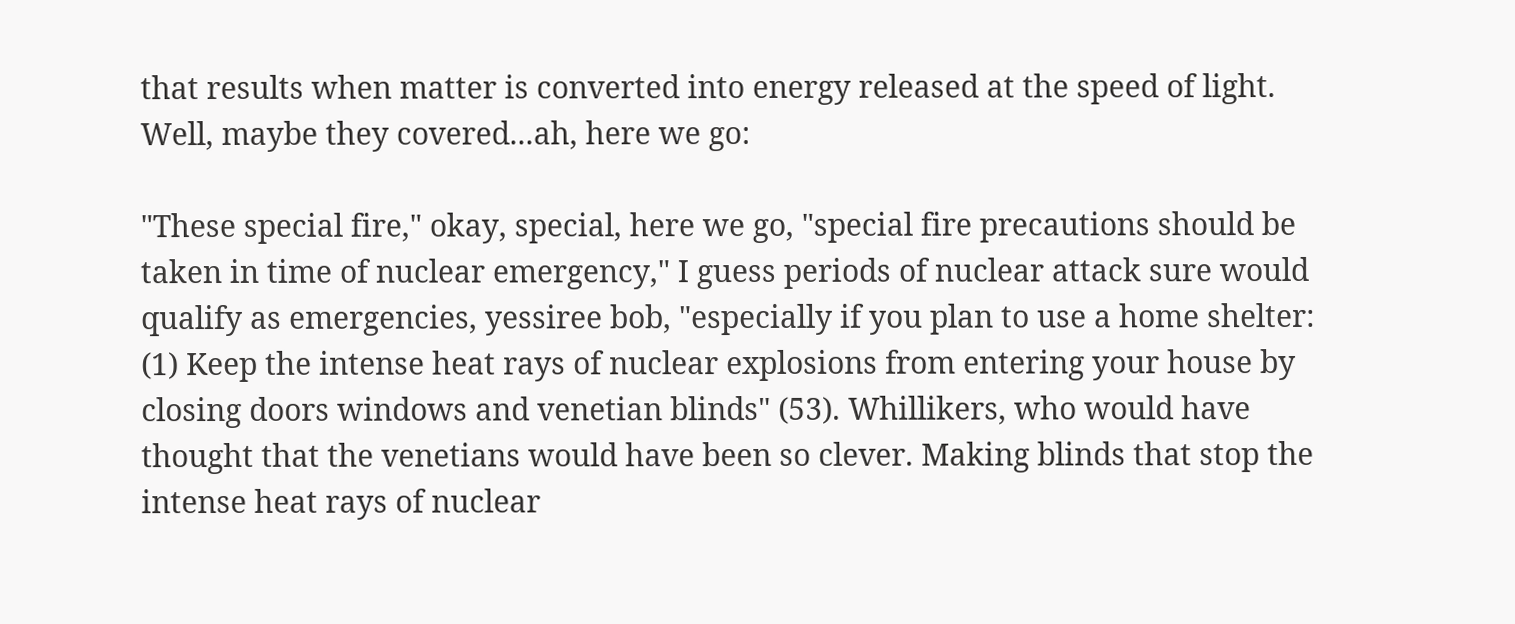that results when matter is converted into energy released at the speed of light. Well, maybe they covered...ah, here we go:

"These special fire," okay, special, here we go, "special fire precautions should be taken in time of nuclear emergency," I guess periods of nuclear attack sure would qualify as emergencies, yessiree bob, "especially if you plan to use a home shelter: (1) Keep the intense heat rays of nuclear explosions from entering your house by closing doors windows and venetian blinds" (53). Whillikers, who would have thought that the venetians would have been so clever. Making blinds that stop the intense heat rays of nuclear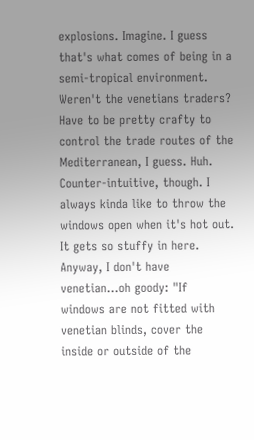explosions. Imagine. I guess that's what comes of being in a semi-tropical environment. Weren't the venetians traders? Have to be pretty crafty to control the trade routes of the Mediterranean, I guess. Huh. Counter-intuitive, though. I always kinda like to throw the windows open when it's hot out. It gets so stuffy in here. Anyway, I don't have venetian...oh goody: "If windows are not fitted with venetian blinds, cover the inside or outside of the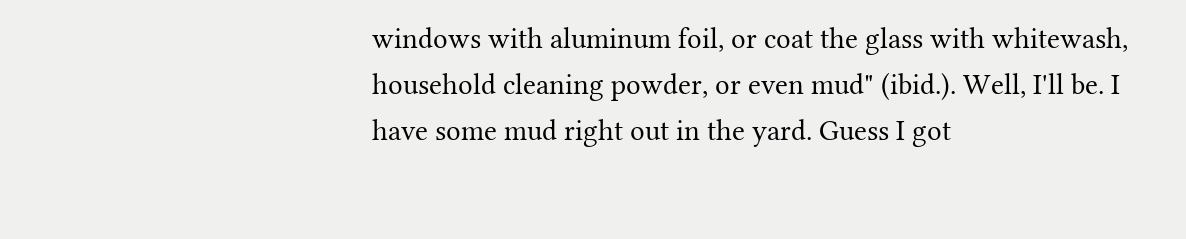windows with aluminum foil, or coat the glass with whitewash, household cleaning powder, or even mud" (ibid.). Well, I'll be. I have some mud right out in the yard. Guess I got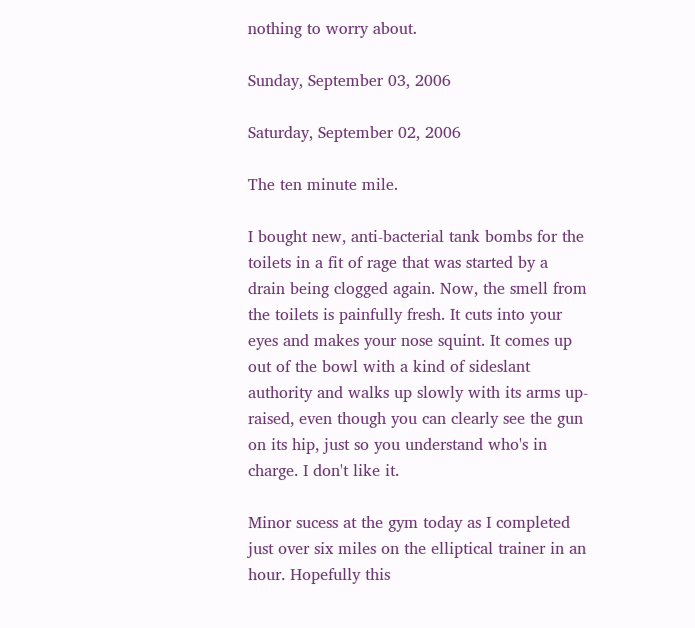nothing to worry about.

Sunday, September 03, 2006

Saturday, September 02, 2006

The ten minute mile.

I bought new, anti-bacterial tank bombs for the toilets in a fit of rage that was started by a drain being clogged again. Now, the smell from the toilets is painfully fresh. It cuts into your eyes and makes your nose squint. It comes up out of the bowl with a kind of sideslant authority and walks up slowly with its arms up-raised, even though you can clearly see the gun on its hip, just so you understand who's in charge. I don't like it.

Minor sucess at the gym today as I completed just over six miles on the elliptical trainer in an hour. Hopefully this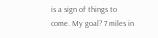is a sign of things to come. My goal? 7 miles in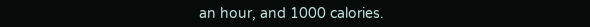an hour, and 1000 calories.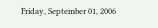Friday, September 01, 2006